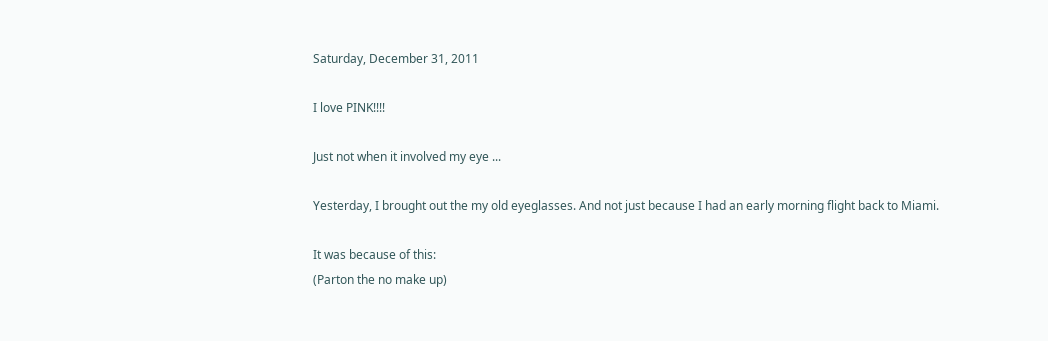Saturday, December 31, 2011

I love PINK!!!!

Just not when it involved my eye ...

Yesterday, I brought out the my old eyeglasses. And not just because I had an early morning flight back to Miami.

It was because of this:
(Parton the no make up)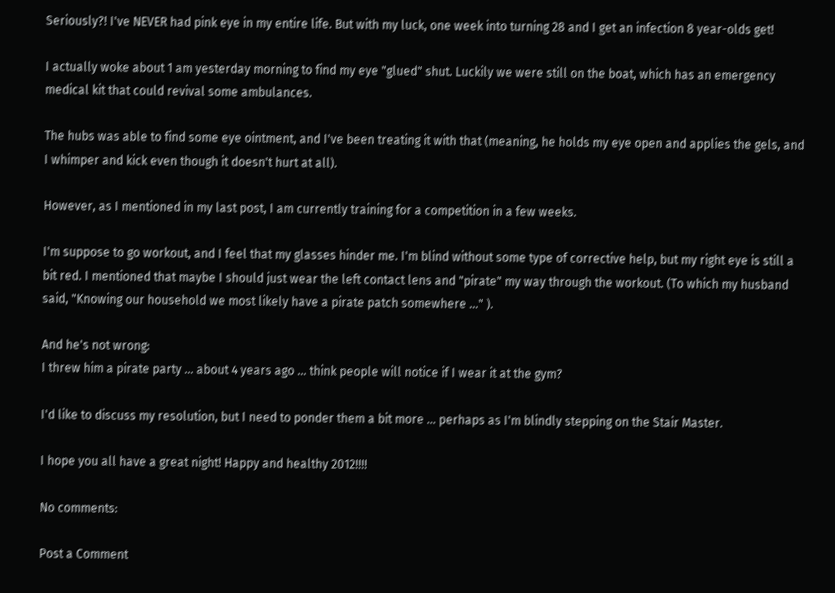Seriously?! I've NEVER had pink eye in my entire life. But with my luck, one week into turning 28 and I get an infection 8 year-olds get!

I actually woke about 1 am yesterday morning to find my eye "glued" shut. Luckily we were still on the boat, which has an emergency medical kit that could revival some ambulances.

The hubs was able to find some eye ointment, and I've been treating it with that (meaning, he holds my eye open and applies the gels, and I whimper and kick even though it doesn't hurt at all).

However, as I mentioned in my last post, I am currently training for a competition in a few weeks.

I'm suppose to go workout, and I feel that my glasses hinder me. I'm blind without some type of corrective help, but my right eye is still a bit red. I mentioned that maybe I should just wear the left contact lens and "pirate" my way through the workout. (To which my husband said, "Knowing our household we most likely have a pirate patch somewhere ..." ).

And he's not wrong:
I threw him a pirate party ... about 4 years ago ... think people will notice if I wear it at the gym?

I'd like to discuss my resolution, but I need to ponder them a bit more ... perhaps as I'm blindly stepping on the Stair Master.

I hope you all have a great night! Happy and healthy 2012!!!!

No comments:

Post a Comment